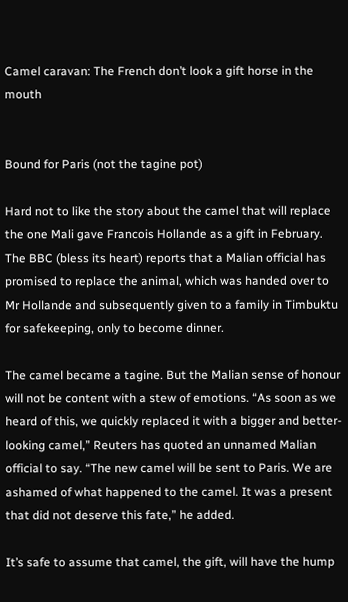Camel caravan: The French don’t look a gift horse in the mouth


Bound for Paris (not the tagine pot)

Hard not to like the story about the camel that will replace the one Mali gave Francois Hollande as a gift in February. The BBC (bless its heart) reports that a Malian official has promised to replace the animal, which was handed over to Mr Hollande and subsequently given to a family in Timbuktu for safekeeping, only to become dinner.

The camel became a tagine. But the Malian sense of honour will not be content with a stew of emotions. “As soon as we heard of this, we quickly replaced it with a bigger and better-looking camel,” Reuters has quoted an unnamed Malian official to say. “The new camel will be sent to Paris. We are ashamed of what happened to the camel. It was a present that did not deserve this fate,” he added.

It’s safe to assume that camel, the gift, will have the hump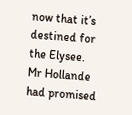now that it’s destined for the Elysee. Mr Hollande had promised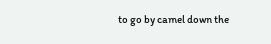to go by camel down the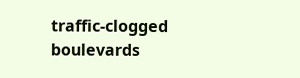traffic-clogged boulevards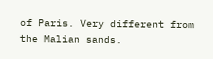of Paris. Very different from the Malian sands.